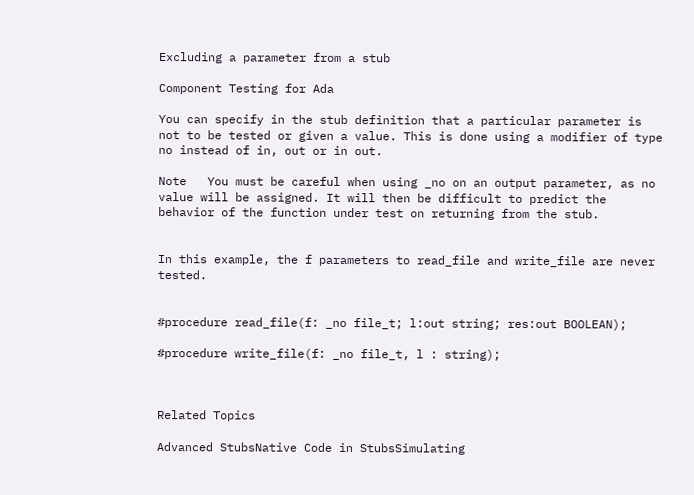Excluding a parameter from a stub

Component Testing for Ada

You can specify in the stub definition that a particular parameter is not to be tested or given a value. This is done using a modifier of type no instead of in, out or in out.

Note   You must be careful when using _no on an output parameter, as no value will be assigned. It will then be difficult to predict the behavior of the function under test on returning from the stub.


In this example, the f parameters to read_file and write_file are never tested.


#procedure read_file(f: _no file_t; l:out string; res:out BOOLEAN);

#procedure write_file(f: _no file_t, l : string);



Related Topics

Advanced StubsNative Code in StubsSimulating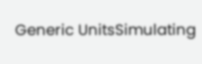Generic UnitsSimulating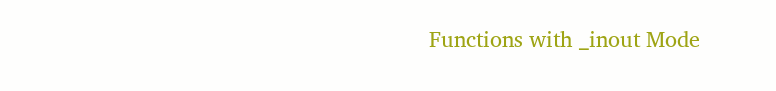Functions with _inout Mode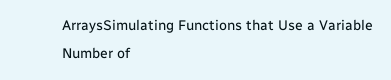ArraysSimulating Functions that Use a Variable Number of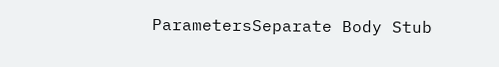ParametersSeparate Body Stub